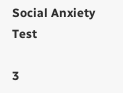Social Anxiety Test

3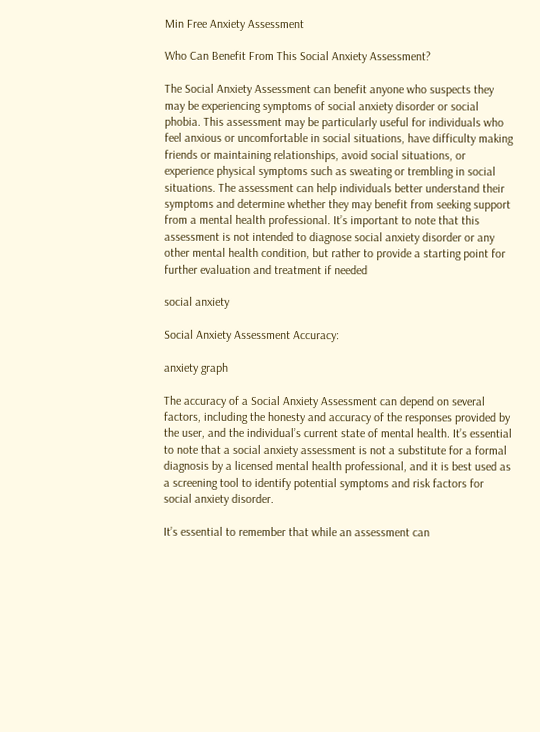Min Free Anxiety Assessment

Who Can Benefit From This Social Anxiety Assessment?

The Social Anxiety Assessment can benefit anyone who suspects they may be experiencing symptoms of social anxiety disorder or social phobia. This assessment may be particularly useful for individuals who feel anxious or uncomfortable in social situations, have difficulty making friends or maintaining relationships, avoid social situations, or experience physical symptoms such as sweating or trembling in social situations. The assessment can help individuals better understand their symptoms and determine whether they may benefit from seeking support from a mental health professional. It’s important to note that this assessment is not intended to diagnose social anxiety disorder or any other mental health condition, but rather to provide a starting point for further evaluation and treatment if needed

social anxiety

Social Anxiety Assessment Accuracy:

anxiety graph

The accuracy of a Social Anxiety Assessment can depend on several factors, including the honesty and accuracy of the responses provided by the user, and the individual’s current state of mental health. It’s essential to note that a social anxiety assessment is not a substitute for a formal diagnosis by a licensed mental health professional, and it is best used as a screening tool to identify potential symptoms and risk factors for social anxiety disorder.

It’s essential to remember that while an assessment can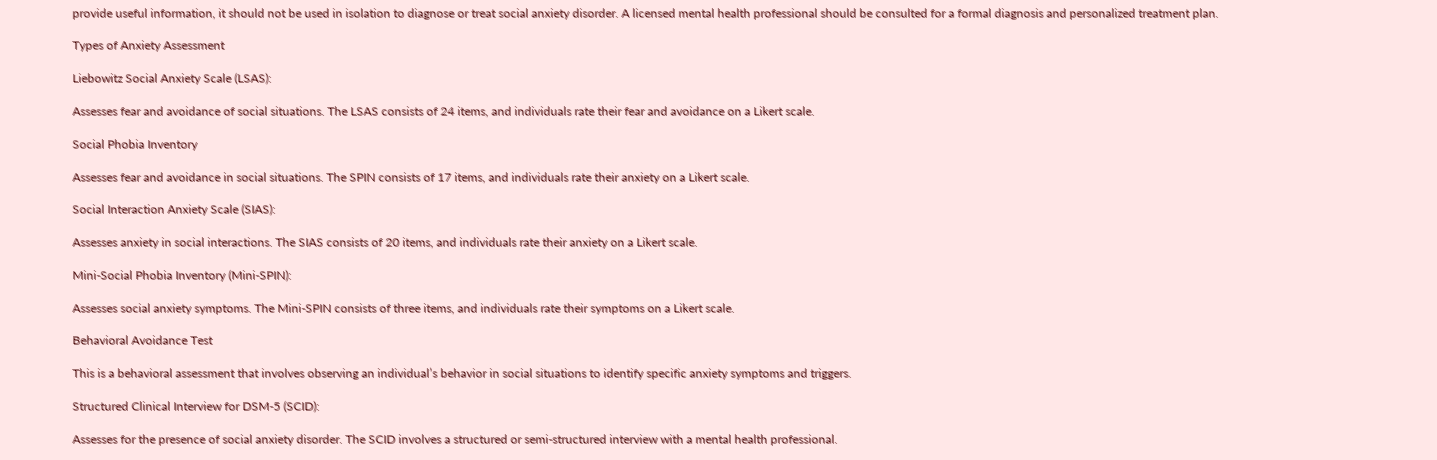provide useful information, it should not be used in isolation to diagnose or treat social anxiety disorder. A licensed mental health professional should be consulted for a formal diagnosis and personalized treatment plan.

Types of Anxiety Assessment

Liebowitz Social Anxiety Scale (LSAS):

Assesses fear and avoidance of social situations. The LSAS consists of 24 items, and individuals rate their fear and avoidance on a Likert scale.

Social Phobia Inventory

Assesses fear and avoidance in social situations. The SPIN consists of 17 items, and individuals rate their anxiety on a Likert scale.

Social Interaction Anxiety Scale (SIAS):

Assesses anxiety in social interactions. The SIAS consists of 20 items, and individuals rate their anxiety on a Likert scale.

Mini-Social Phobia Inventory (Mini-SPIN):

Assesses social anxiety symptoms. The Mini-SPIN consists of three items, and individuals rate their symptoms on a Likert scale.

Behavioral Avoidance Test

This is a behavioral assessment that involves observing an individual’s behavior in social situations to identify specific anxiety symptoms and triggers.

Structured Clinical Interview for DSM-5 (SCID):

Assesses for the presence of social anxiety disorder. The SCID involves a structured or semi-structured interview with a mental health professional.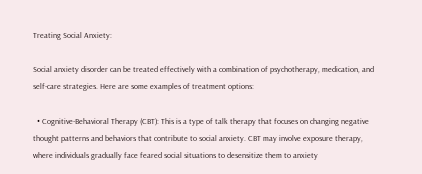Treating Social Anxiety:

Social anxiety disorder can be treated effectively with a combination of psychotherapy, medication, and self-care strategies. Here are some examples of treatment options:

  • Cognitive-Behavioral Therapy (CBT): This is a type of talk therapy that focuses on changing negative thought patterns and behaviors that contribute to social anxiety. CBT may involve exposure therapy, where individuals gradually face feared social situations to desensitize them to anxiety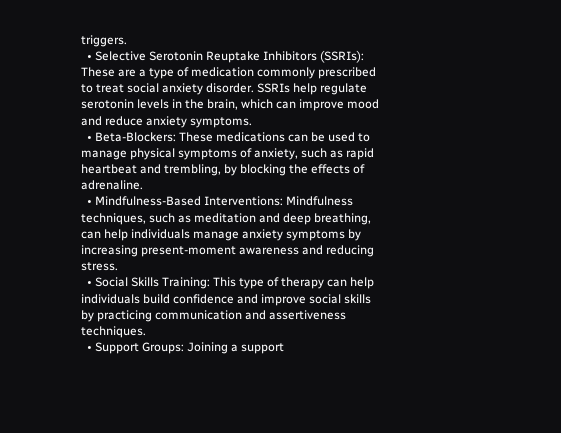triggers.
  • Selective Serotonin Reuptake Inhibitors (SSRIs): These are a type of medication commonly prescribed to treat social anxiety disorder. SSRIs help regulate serotonin levels in the brain, which can improve mood and reduce anxiety symptoms.
  • Beta-Blockers: These medications can be used to manage physical symptoms of anxiety, such as rapid heartbeat and trembling, by blocking the effects of adrenaline.
  • Mindfulness-Based Interventions: Mindfulness techniques, such as meditation and deep breathing, can help individuals manage anxiety symptoms by increasing present-moment awareness and reducing stress.
  • Social Skills Training: This type of therapy can help individuals build confidence and improve social skills by practicing communication and assertiveness techniques.
  • Support Groups: Joining a support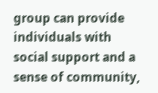group can provide individuals with social support and a sense of community,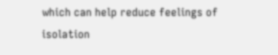which can help reduce feelings of isolation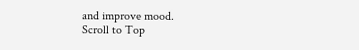and improve mood.
Scroll to Top